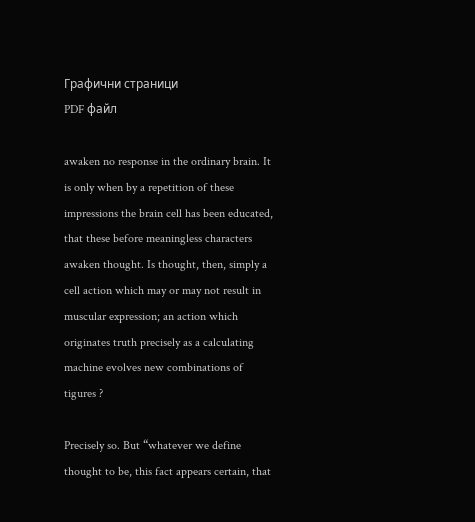Графични страници
PDF файл

awaken no response in the ordinary brain. It is only when by a repetition of these impressions the brain cell has been educated, that these before meaningless characters awaken thought. Is thought, then, simply a cell action which may or may not result in muscular expression; an action which originates truth precisely as a calculating machine evolves new combinations of tigures ?

Precisely so. But “whatever we define thought to be, this fact appears certain, that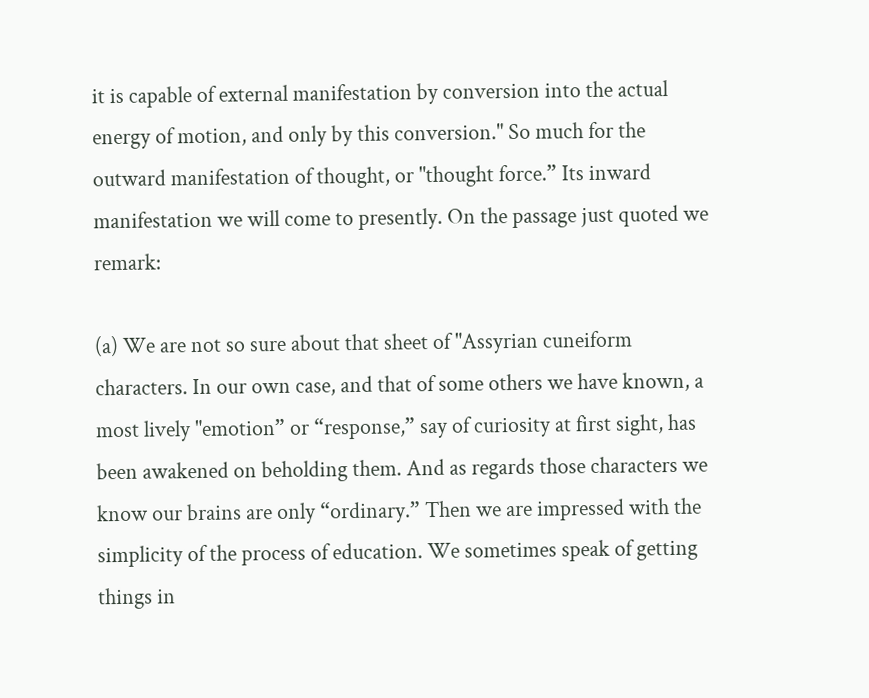it is capable of external manifestation by conversion into the actual energy of motion, and only by this conversion." So much for the outward manifestation of thought, or "thought force.” Its inward manifestation we will come to presently. On the passage just quoted we remark:

(a) We are not so sure about that sheet of "Assyrian cuneiform characters. In our own case, and that of some others we have known, a most lively "emotion” or “response,” say of curiosity at first sight, has been awakened on beholding them. And as regards those characters we know our brains are only “ordinary.” Then we are impressed with the simplicity of the process of education. We sometimes speak of getting things in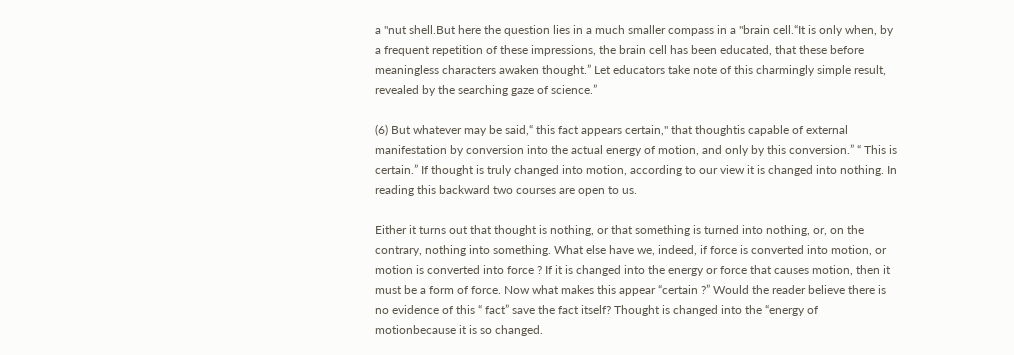a "nut shell.But here the question lies in a much smaller compass in a "brain cell.“It is only when, by a frequent repetition of these impressions, the brain cell has been educated, that these before meaningless characters awaken thought.” Let educators take note of this charmingly simple result, revealed by the searching gaze of science.”

(6) But whatever may be said,“ this fact appears certain," that thoughtis capable of external manifestation by conversion into the actual energy of motion, and only by this conversion.” “ This is certain.” If thought is truly changed into motion, according to our view it is changed into nothing. In reading this backward two courses are open to us.

Either it turns out that thought is nothing, or that something is turned into nothing, or, on the contrary, nothing into something. What else have we, indeed, if force is converted into motion, or motion is converted into force ? If it is changed into the energy or force that causes motion, then it must be a form of force. Now what makes this appear “certain ?” Would the reader believe there is no evidence of this “ fact” save the fact itself? Thought is changed into the “energy of motionbecause it is so changed.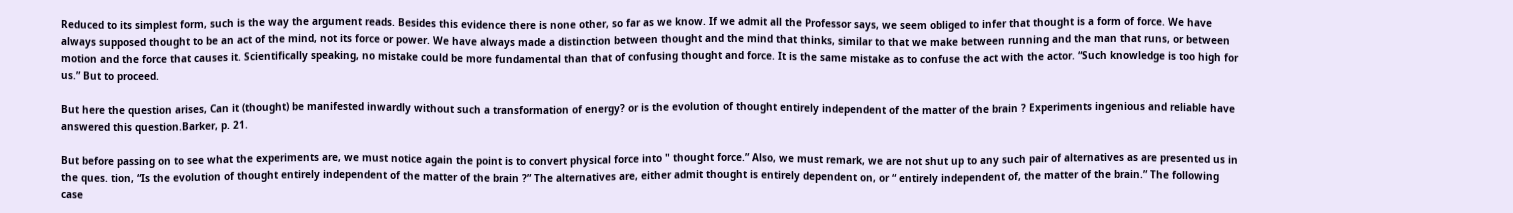Reduced to its simplest form, such is the way the argument reads. Besides this evidence there is none other, so far as we know. If we admit all the Professor says, we seem obliged to infer that thought is a form of force. We have always supposed thought to be an act of the mind, not its force or power. We have always made a distinction between thought and the mind that thinks, similar to that we make between running and the man that runs, or between motion and the force that causes it. Scientifically speaking, no mistake could be more fundamental than that of confusing thought and force. It is the same mistake as to confuse the act with the actor. “Such knowledge is too high for us.” But to proceed.

But here the question arises, Can it (thought) be manifested inwardly without such a transformation of energy? or is the evolution of thought entirely independent of the matter of the brain ? Experiments ingenious and reliable have answered this question.Barker, p. 21.

But before passing on to see what the experiments are, we must notice again the point is to convert physical force into " thought force.” Also, we must remark, we are not shut up to any such pair of alternatives as are presented us in the ques. tion, “Is the evolution of thought entirely independent of the matter of the brain ?” The alternatives are, either admit thought is entirely dependent on, or “ entirely independent of, the matter of the brain.” The following case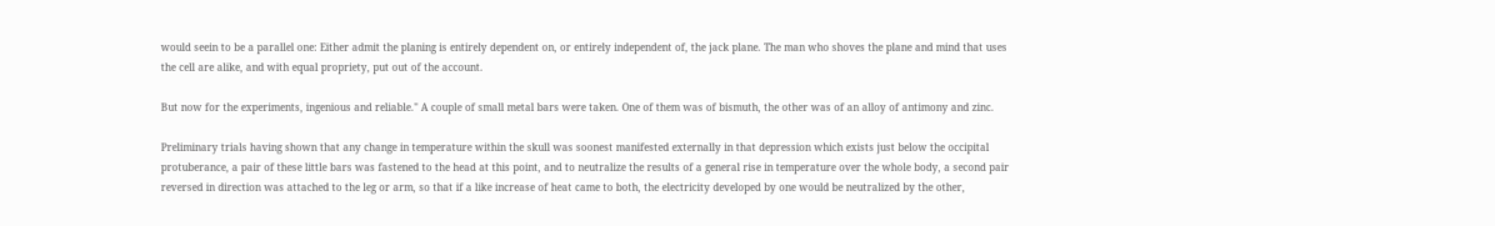would seein to be a parallel one: Either admit the planing is entirely dependent on, or entirely independent of, the jack plane. The man who shoves the plane and mind that uses the cell are alike, and with equal propriety, put out of the account.

But now for the experiments, ingenious and reliable." A couple of small metal bars were taken. One of them was of bismuth, the other was of an alloy of antimony and zinc.

Preliminary trials having shown that any change in temperature within the skull was soonest manifested externally in that depression which exists just below the occipital protuberance, a pair of these little bars was fastened to the head at this point, and to neutralize the results of a general rise in temperature over the whole body, a second pair reversed in direction was attached to the leg or arm, so that if a like increase of heat came to both, the electricity developed by one would be neutralized by the other,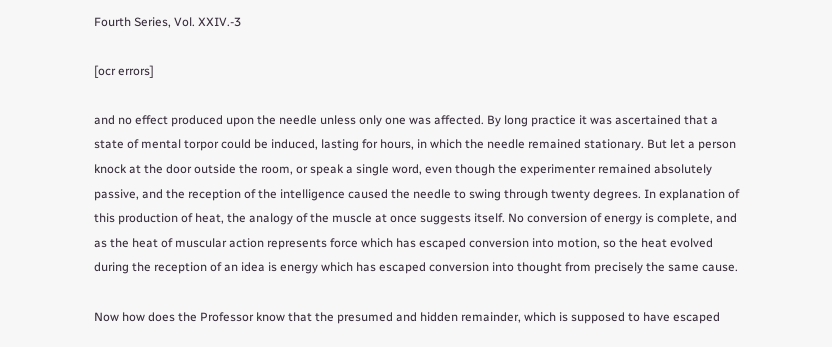Fourth Series, Vol. XXIV.-3

[ocr errors]

and no effect produced upon the needle unless only one was affected. By long practice it was ascertained that a state of mental torpor could be induced, lasting for hours, in which the needle remained stationary. But let a person knock at the door outside the room, or speak a single word, even though the experimenter remained absolutely passive, and the reception of the intelligence caused the needle to swing through twenty degrees. In explanation of this production of heat, the analogy of the muscle at once suggests itself. No conversion of energy is complete, and as the heat of muscular action represents force which has escaped conversion into motion, so the heat evolved during the reception of an idea is energy which has escaped conversion into thought from precisely the same cause.

Now how does the Professor know that the presumed and hidden remainder, which is supposed to have escaped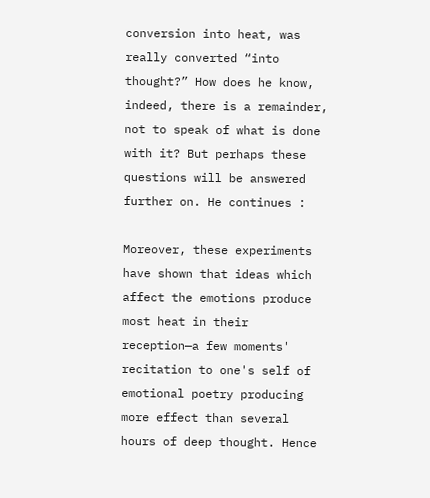conversion into heat, was really converted “into thought?” How does he know, indeed, there is a remainder, not to speak of what is done with it? But perhaps these questions will be answered further on. He continues :

Moreover, these experiments have shown that ideas which affect the emotions produce most heat in their reception—a few moments' recitation to one's self of emotional poetry producing more effect than several hours of deep thought. Hence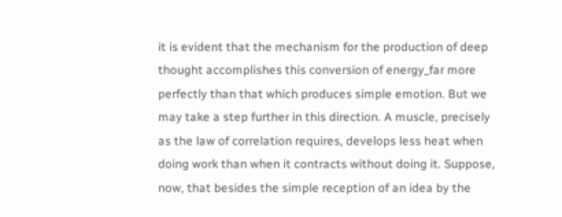it is evident that the mechanism for the production of deep thought accomplishes this conversion of energy_far more perfectly than that which produces simple emotion. But we may take a step further in this direction. A muscle, precisely as the law of correlation requires, develops less heat when doing work than when it contracts without doing it. Suppose, now, that besides the simple reception of an idea by the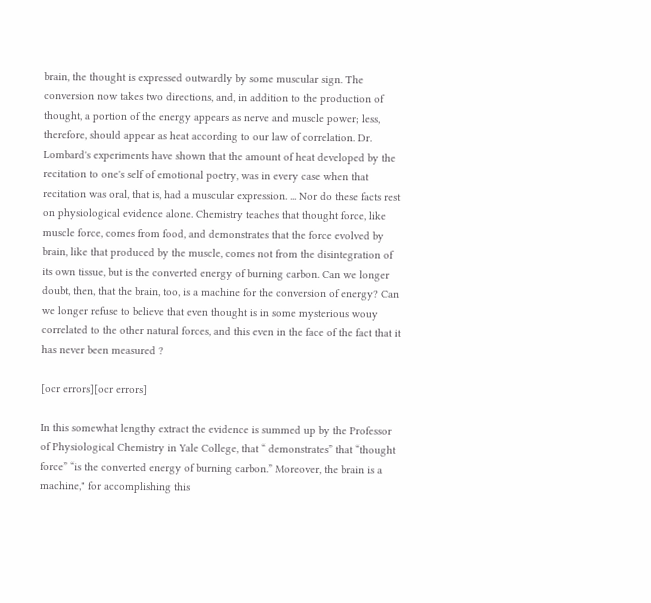brain, the thought is expressed outwardly by some muscular sign. The conversion now takes two directions, and, in addition to the production of thought, a portion of the energy appears as nerve and muscle power; less, therefore, should appear as heat according to our law of correlation. Dr. Lombard's experiments have shown that the amount of heat developed by the recitation to one's self of emotional poetry, was in every case when that recitation was oral, that is, had a muscular expression. ... Nor do these facts rest on physiological evidence alone. Chemistry teaches that thought force, like muscle force, comes from food, and demonstrates that the force evolved by brain, like that produced by the muscle, comes not from the disintegration of its own tissue, but is the converted energy of burning carbon. Can we longer doubt, then, that the brain, too, is a machine for the conversion of energy? Can we longer refuse to believe that even thought is in some mysterious wouy correlated to the other natural forces, and this even in the face of the fact that it has never been measured ?

[ocr errors][ocr errors]

In this somewhat lengthy extract the evidence is summed up by the Professor of Physiological Chemistry in Yale College, that “ demonstrates” that “thought force” “is the converted energy of burning carbon.” Moreover, the brain is a machine," for accomplishing this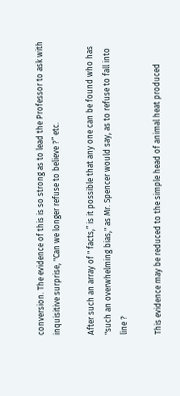conversion. The evidence of this is so strong as to lead the Professor to ask with inquisitive surprise, "Can we longer refuse to believe ?” etc.

After such an array of " facts,” is it possible that any one can be found who has "such an overwhelming bias," as Mr. Spencer would say, as to refuse to fall into line ?

This evidence may be reduced to the simple head of animal heat produced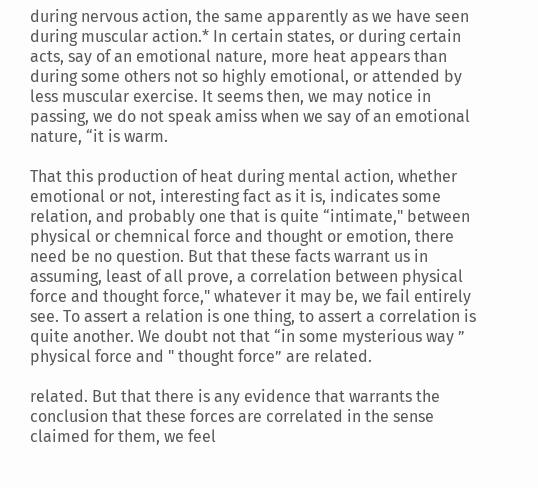during nervous action, the same apparently as we have seen during muscular action.* In certain states, or during certain acts, say of an emotional nature, more heat appears than during some others not so highly emotional, or attended by less muscular exercise. It seems then, we may notice in passing, we do not speak amiss when we say of an emotional nature, “it is warm.

That this production of heat during mental action, whether emotional or not, interesting fact as it is, indicates some relation, and probably one that is quite “intimate," between physical or chemnical force and thought or emotion, there need be no question. But that these facts warrant us in assuming, least of all prove, a correlation between physical force and thought force," whatever it may be, we fail entirely see. To assert a relation is one thing, to assert a correlation is quite another. We doubt not that “in some mysterious way ” physical force and " thought force” are related.

related. But that there is any evidence that warrants the conclusion that these forces are correlated in the sense claimed for them, we feel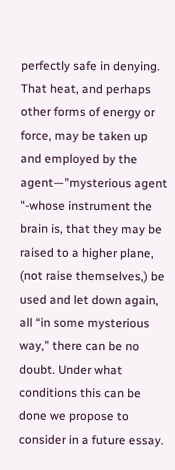perfectly safe in denying. That heat, and perhaps other forms of energy or force, may be taken up and employed by the agent—"mysterious agent "-whose instrument the brain is, that they may be raised to a higher plane, (not raise themselves,) be used and let down again, all “in some mysterious way,” there can be no doubt. Under what conditions this can be done we propose to consider in a future essay.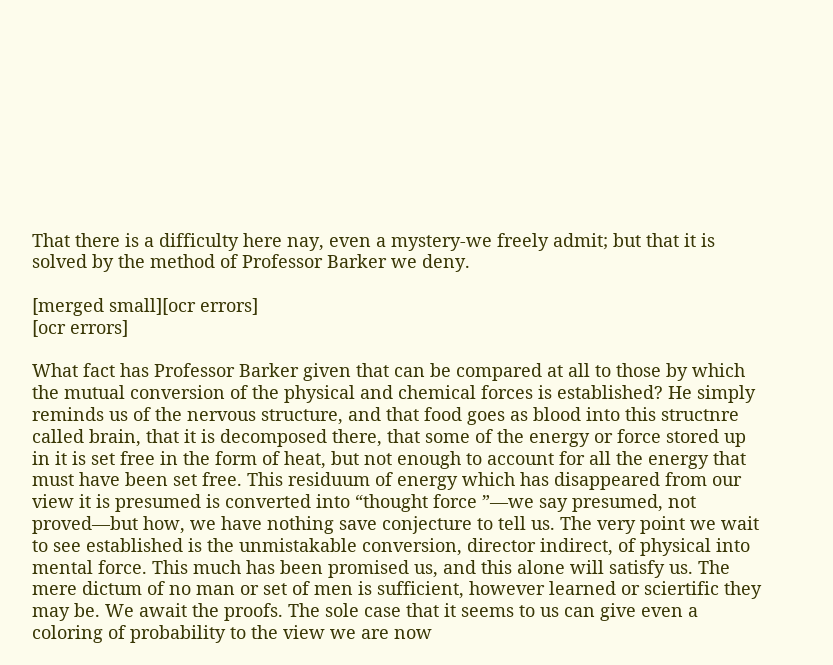That there is a difficulty here nay, even a mystery-we freely admit; but that it is solved by the method of Professor Barker we deny.

[merged small][ocr errors]
[ocr errors]

What fact has Professor Barker given that can be compared at all to those by which the mutual conversion of the physical and chemical forces is established? He simply reminds us of the nervous structure, and that food goes as blood into this structnre called brain, that it is decomposed there, that some of the energy or force stored up in it is set free in the form of heat, but not enough to account for all the energy that must have been set free. This residuum of energy which has disappeared from our view it is presumed is converted into “thought force ”—we say presumed, not proved—but how, we have nothing save conjecture to tell us. The very point we wait to see established is the unmistakable conversion, director indirect, of physical into mental force. This much has been promised us, and this alone will satisfy us. The mere dictum of no man or set of men is sufficient, however learned or sciertific they may be. We await the proofs. The sole case that it seems to us can give even a coloring of probability to the view we are now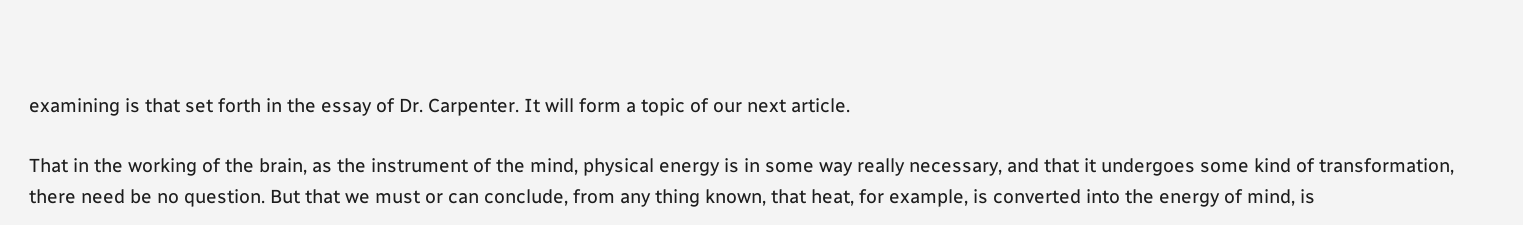examining is that set forth in the essay of Dr. Carpenter. It will form a topic of our next article.

That in the working of the brain, as the instrument of the mind, physical energy is in some way really necessary, and that it undergoes some kind of transformation, there need be no question. But that we must or can conclude, from any thing known, that heat, for example, is converted into the energy of mind, is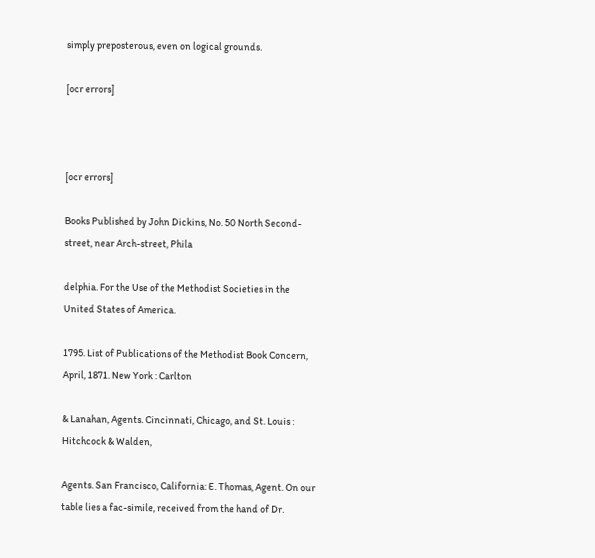simply preposterous, even on logical grounds.

[ocr errors]



[ocr errors]

Books Published by John Dickins, No. 50 North Second-street, near Arch-street, Phila

delphia. For the Use of the Methodist Societies in the United States of America.

1795. List of Publications of the Methodist Book Concern, April, 1871. New York : Carlton

& Lanahan, Agents. Cincinnati, Chicago, and St. Louis : Hitchcock & Walden,

Agents. San Francisco, California: E. Thomas, Agent. On our table lies a fac-simile, received from the hand of Dr.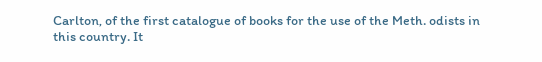Carlton, of the first catalogue of books for the use of the Meth. odists in this country. It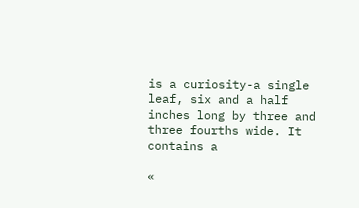is a curiosity-a single leaf, six and a half inches long by three and three fourths wide. It contains a

«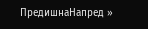ПредишнаНапред »